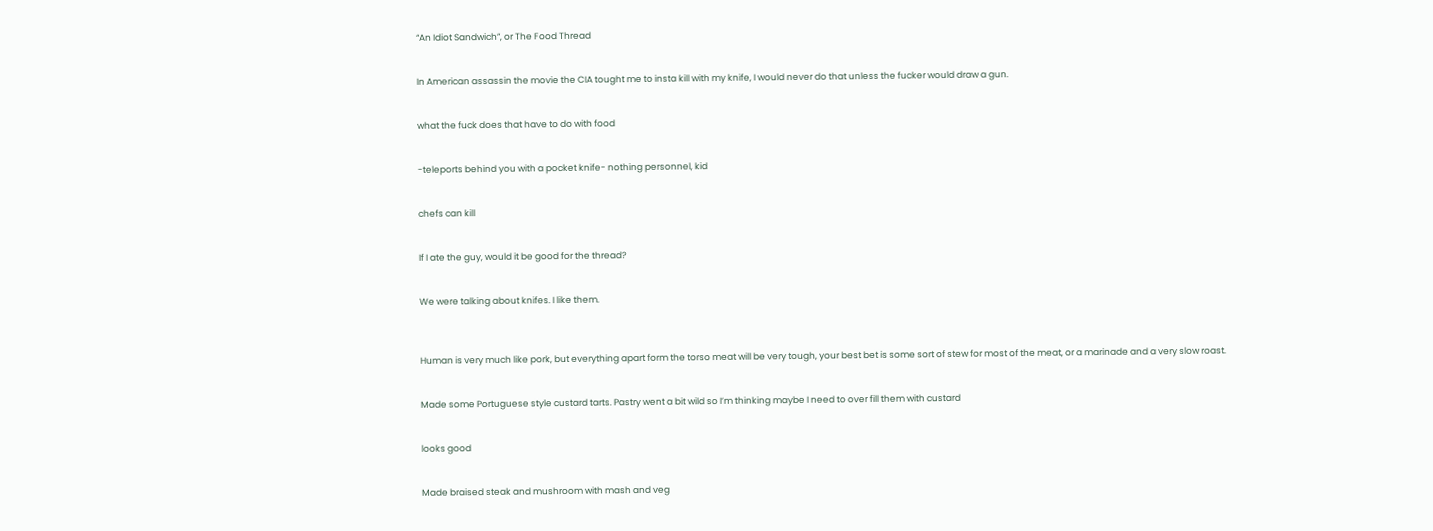“An Idiot Sandwich”, or The Food Thread


In American assassin the movie the CIA tought me to insta kill with my knife, I would never do that unless the fucker would draw a gun.


what the fuck does that have to do with food


-teleports behind you with a pocket knife- nothing personnel, kid


chefs can kill


If I ate the guy, would it be good for the thread?


We were talking about knifes. I like them.



Human is very much like pork, but everything apart form the torso meat will be very tough, your best bet is some sort of stew for most of the meat, or a marinade and a very slow roast.


Made some Portuguese style custard tarts. Pastry went a bit wild so I’m thinking maybe I need to over fill them with custard


looks good


Made braised steak and mushroom with mash and veg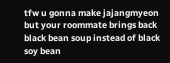tfw u gonna make jajangmyeon but your roommate brings back black bean soup instead of black soy bean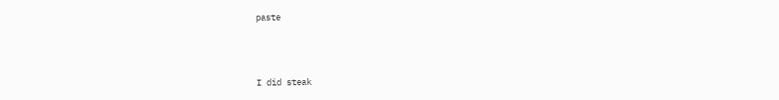paste



I did steak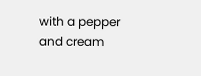with a pepper and cream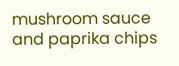mushroom sauce and paprika chips